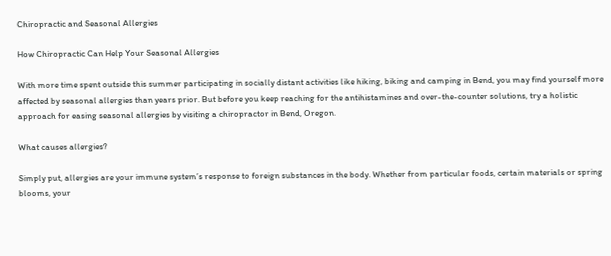Chiropractic and Seasonal Allergies

How Chiropractic Can Help Your Seasonal Allergies

With more time spent outside this summer participating in socially distant activities like hiking, biking and camping in Bend, you may find yourself more affected by seasonal allergies than years prior. But before you keep reaching for the antihistamines and over-the-counter solutions, try a holistic approach for easing seasonal allergies by visiting a chiropractor in Bend, Oregon.

What causes allergies?

Simply put, allergies are your immune system’s response to foreign substances in the body. Whether from particular foods, certain materials or spring blooms, your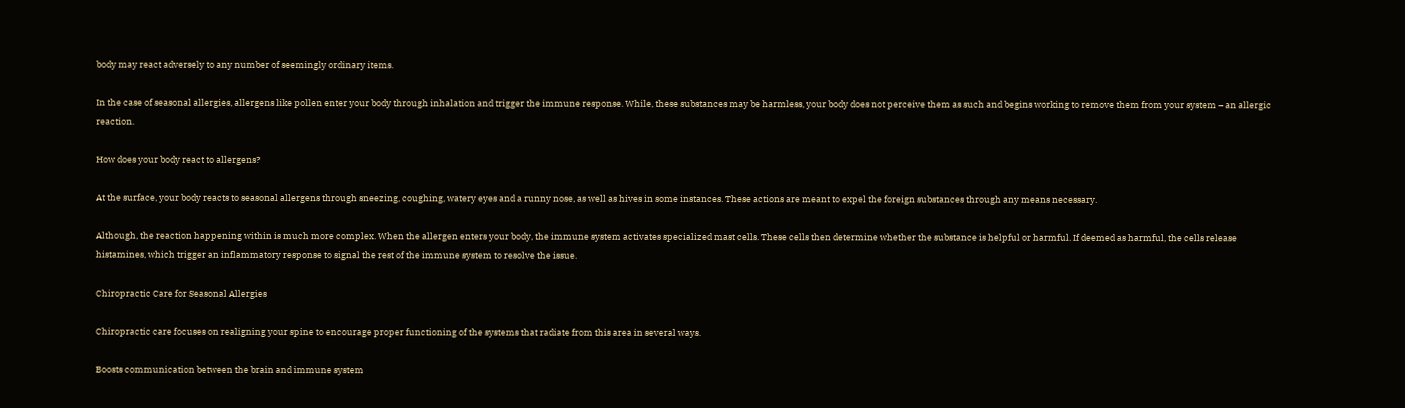body may react adversely to any number of seemingly ordinary items.

In the case of seasonal allergies, allergens like pollen enter your body through inhalation and trigger the immune response. While, these substances may be harmless, your body does not perceive them as such and begins working to remove them from your system – an allergic reaction.

How does your body react to allergens?

At the surface, your body reacts to seasonal allergens through sneezing, coughing, watery eyes and a runny nose, as well as hives in some instances. These actions are meant to expel the foreign substances through any means necessary.

Although, the reaction happening within is much more complex. When the allergen enters your body, the immune system activates specialized mast cells. These cells then determine whether the substance is helpful or harmful. If deemed as harmful, the cells release histamines, which trigger an inflammatory response to signal the rest of the immune system to resolve the issue.

Chiropractic Care for Seasonal Allergies

Chiropractic care focuses on realigning your spine to encourage proper functioning of the systems that radiate from this area in several ways.

Boosts communication between the brain and immune system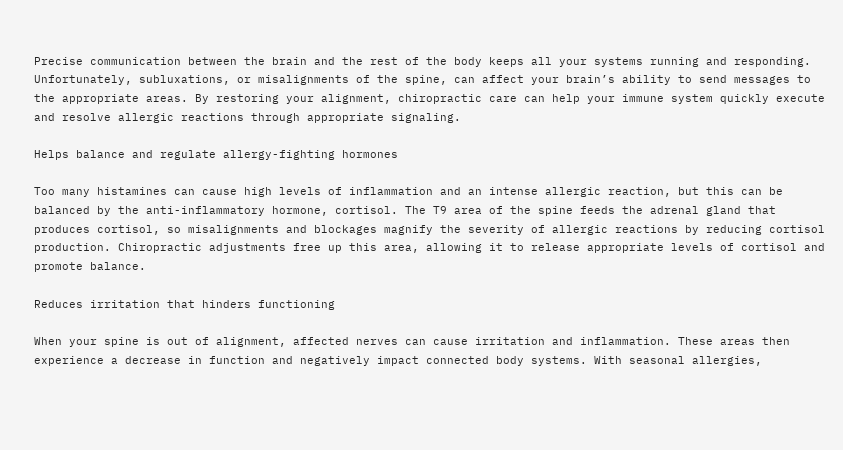Precise communication between the brain and the rest of the body keeps all your systems running and responding. Unfortunately, subluxations, or misalignments of the spine, can affect your brain’s ability to send messages to the appropriate areas. By restoring your alignment, chiropractic care can help your immune system quickly execute and resolve allergic reactions through appropriate signaling.

Helps balance and regulate allergy-fighting hormones

Too many histamines can cause high levels of inflammation and an intense allergic reaction, but this can be balanced by the anti-inflammatory hormone, cortisol. The T9 area of the spine feeds the adrenal gland that produces cortisol, so misalignments and blockages magnify the severity of allergic reactions by reducing cortisol production. Chiropractic adjustments free up this area, allowing it to release appropriate levels of cortisol and promote balance.

Reduces irritation that hinders functioning

When your spine is out of alignment, affected nerves can cause irritation and inflammation. These areas then experience a decrease in function and negatively impact connected body systems. With seasonal allergies,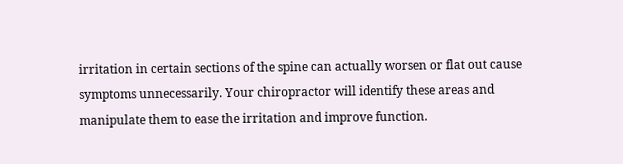irritation in certain sections of the spine can actually worsen or flat out cause symptoms unnecessarily. Your chiropractor will identify these areas and manipulate them to ease the irritation and improve function.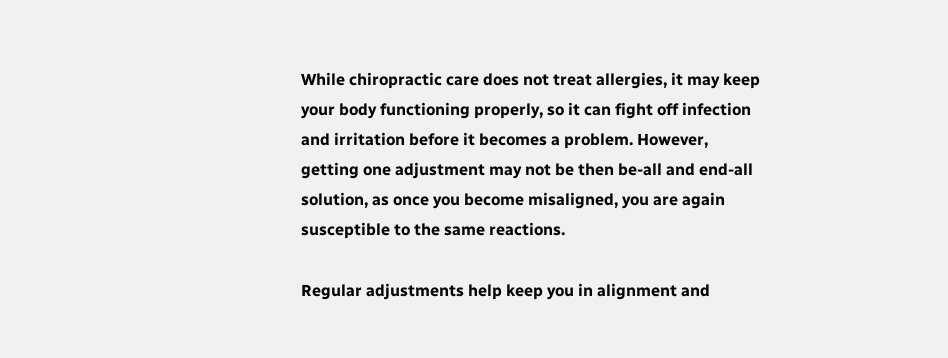While chiropractic care does not treat allergies, it may keep your body functioning properly, so it can fight off infection and irritation before it becomes a problem. However, getting one adjustment may not be then be-all and end-all solution, as once you become misaligned, you are again susceptible to the same reactions.

Regular adjustments help keep you in alignment and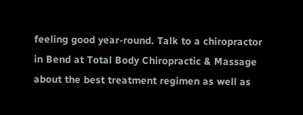feeling good year-round. Talk to a chiropractor in Bend at Total Body Chiropractic & Massage about the best treatment regimen as well as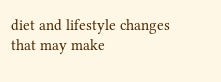diet and lifestyle changes that may make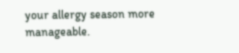your allergy season more manageable.